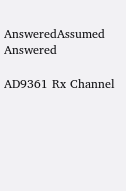AnsweredAssumed Answered

AD9361 Rx Channel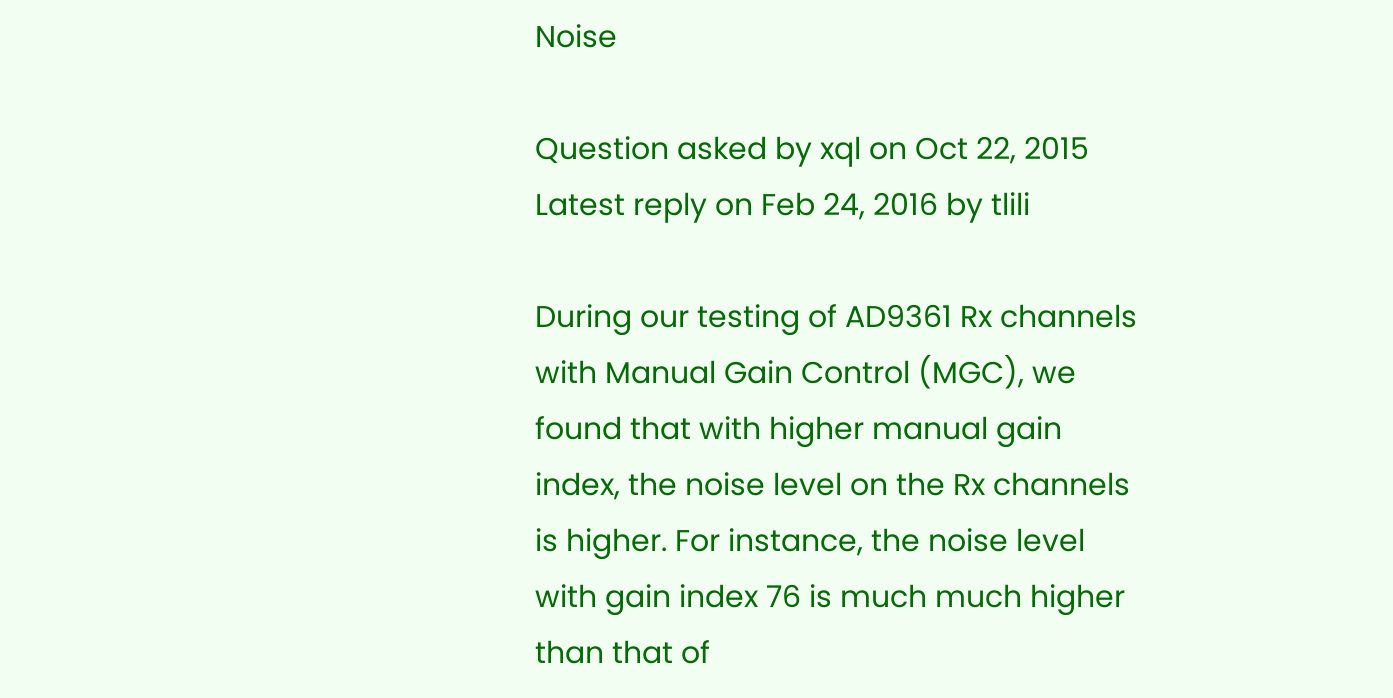Noise

Question asked by xql on Oct 22, 2015
Latest reply on Feb 24, 2016 by tlili

During our testing of AD9361 Rx channels with Manual Gain Control (MGC), we found that with higher manual gain index, the noise level on the Rx channels is higher. For instance, the noise level with gain index 76 is much much higher than that of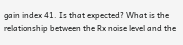gain index 41. Is that expected? What is the relationship between the Rx noise level and the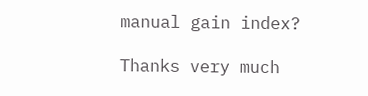manual gain index?

Thanks very much